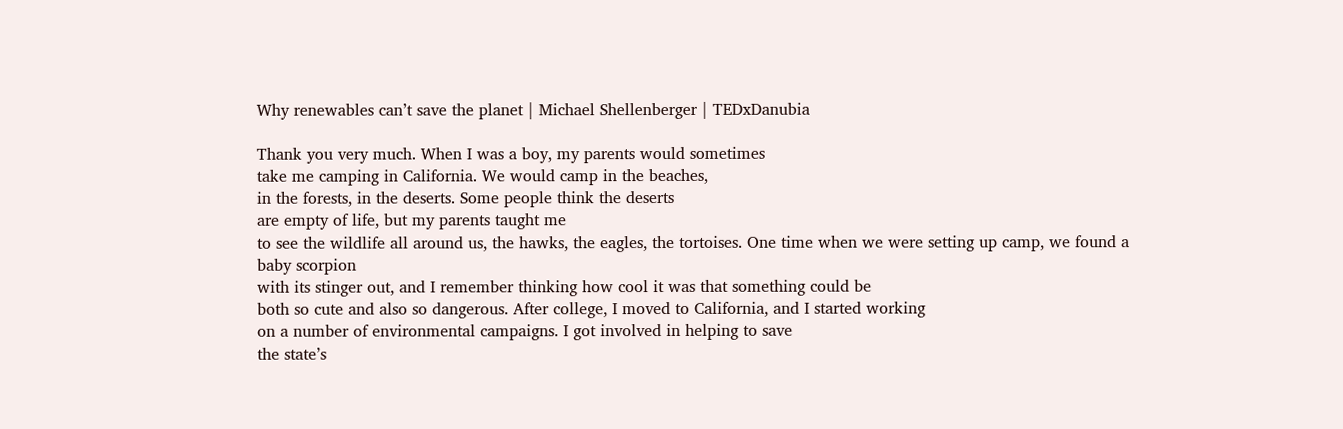Why renewables can’t save the planet | Michael Shellenberger | TEDxDanubia

Thank you very much. When I was a boy, my parents would sometimes
take me camping in California. We would camp in the beaches,
in the forests, in the deserts. Some people think the deserts
are empty of life, but my parents taught me
to see the wildlife all around us, the hawks, the eagles, the tortoises. One time when we were setting up camp, we found a baby scorpion
with its stinger out, and I remember thinking how cool it was that something could be
both so cute and also so dangerous. After college, I moved to California, and I started working
on a number of environmental campaigns. I got involved in helping to save
the state’s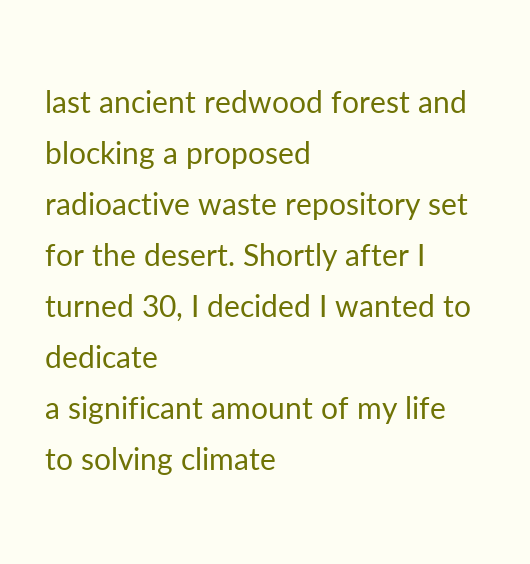last ancient redwood forest and blocking a proposed
radioactive waste repository set for the desert. Shortly after I turned 30, I decided I wanted to dedicate
a significant amount of my life to solving climate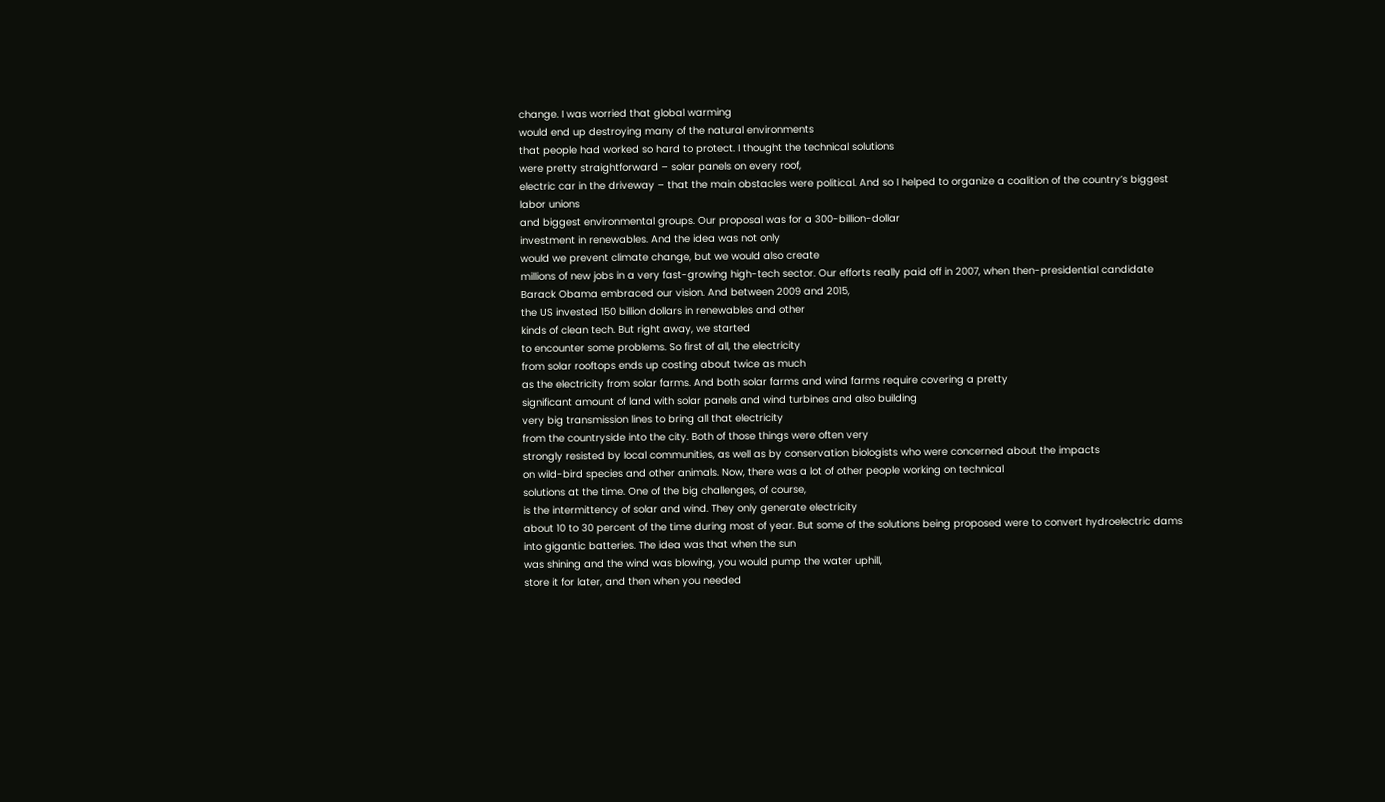change. I was worried that global warming
would end up destroying many of the natural environments
that people had worked so hard to protect. I thought the technical solutions
were pretty straightforward – solar panels on every roof,
electric car in the driveway – that the main obstacles were political. And so I helped to organize a coalition of the country’s biggest labor unions
and biggest environmental groups. Our proposal was for a 300-billion-dollar
investment in renewables. And the idea was not only
would we prevent climate change, but we would also create
millions of new jobs in a very fast-growing high-tech sector. Our efforts really paid off in 2007, when then-presidential candidate
Barack Obama embraced our vision. And between 2009 and 2015,
the US invested 150 billion dollars in renewables and other
kinds of clean tech. But right away, we started
to encounter some problems. So first of all, the electricity
from solar rooftops ends up costing about twice as much
as the electricity from solar farms. And both solar farms and wind farms require covering a pretty
significant amount of land with solar panels and wind turbines and also building
very big transmission lines to bring all that electricity
from the countryside into the city. Both of those things were often very
strongly resisted by local communities, as well as by conservation biologists who were concerned about the impacts
on wild-bird species and other animals. Now, there was a lot of other people working on technical
solutions at the time. One of the big challenges, of course,
is the intermittency of solar and wind. They only generate electricity
about 10 to 30 percent of the time during most of year. But some of the solutions being proposed were to convert hydroelectric dams
into gigantic batteries. The idea was that when the sun
was shining and the wind was blowing, you would pump the water uphill,
store it for later, and then when you needed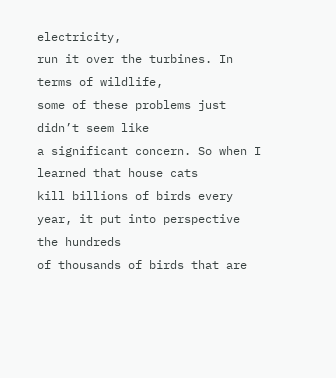electricity,
run it over the turbines. In terms of wildlife,
some of these problems just didn’t seem like
a significant concern. So when I learned that house cats
kill billions of birds every year, it put into perspective the hundreds
of thousands of birds that are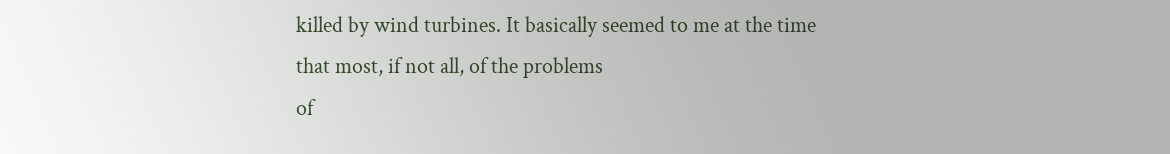killed by wind turbines. It basically seemed to me at the time that most, if not all, of the problems
of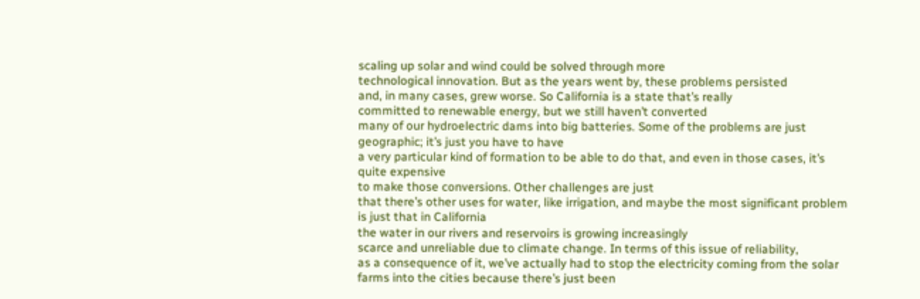scaling up solar and wind could be solved through more
technological innovation. But as the years went by, these problems persisted
and, in many cases, grew worse. So California is a state that’s really
committed to renewable energy, but we still haven’t converted
many of our hydroelectric dams into big batteries. Some of the problems are just geographic; it’s just you have to have
a very particular kind of formation to be able to do that, and even in those cases, it’s quite expensive
to make those conversions. Other challenges are just
that there’s other uses for water, like irrigation, and maybe the most significant problem is just that in California
the water in our rivers and reservoirs is growing increasingly
scarce and unreliable due to climate change. In terms of this issue of reliability,
as a consequence of it, we’ve actually had to stop the electricity coming from the solar
farms into the cities because there’s just been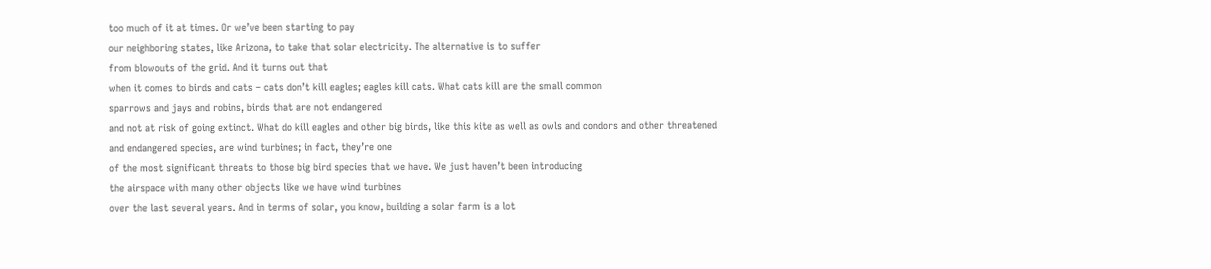too much of it at times. Or we’ve been starting to pay
our neighboring states, like Arizona, to take that solar electricity. The alternative is to suffer
from blowouts of the grid. And it turns out that
when it comes to birds and cats – cats don’t kill eagles; eagles kill cats. What cats kill are the small common
sparrows and jays and robins, birds that are not endangered
and not at risk of going extinct. What do kill eagles and other big birds, like this kite as well as owls and condors and other threatened
and endangered species, are wind turbines; in fact, they’re one
of the most significant threats to those big bird species that we have. We just haven’t been introducing
the airspace with many other objects like we have wind turbines
over the last several years. And in terms of solar, you know, building a solar farm is a lot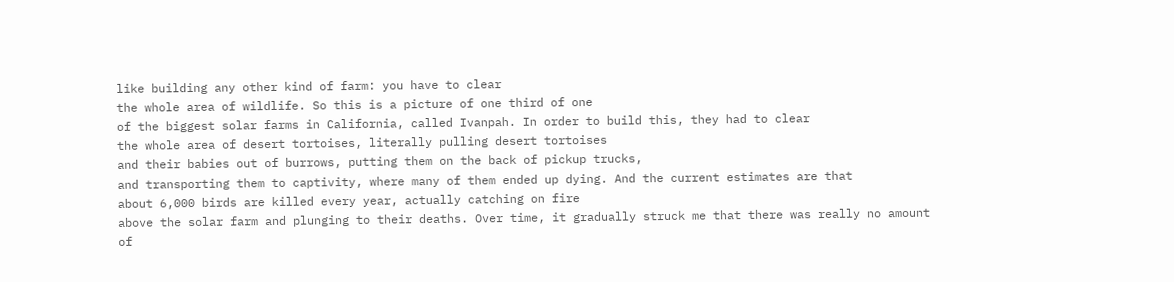like building any other kind of farm: you have to clear
the whole area of wildlife. So this is a picture of one third of one
of the biggest solar farms in California, called Ivanpah. In order to build this, they had to clear
the whole area of desert tortoises, literally pulling desert tortoises
and their babies out of burrows, putting them on the back of pickup trucks,
and transporting them to captivity, where many of them ended up dying. And the current estimates are that
about 6,000 birds are killed every year, actually catching on fire
above the solar farm and plunging to their deaths. Over time, it gradually struck me that there was really no amount
of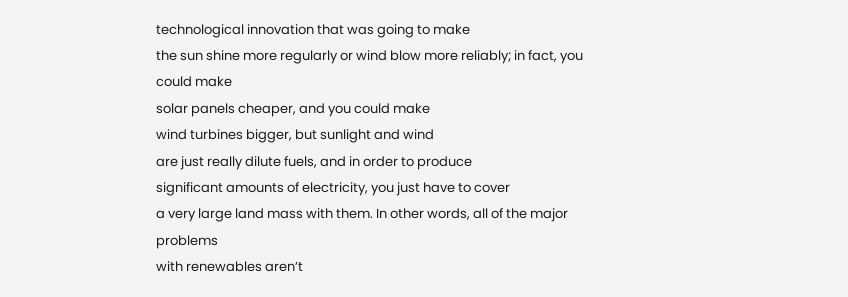technological innovation that was going to make
the sun shine more regularly or wind blow more reliably; in fact, you could make
solar panels cheaper, and you could make
wind turbines bigger, but sunlight and wind
are just really dilute fuels, and in order to produce
significant amounts of electricity, you just have to cover
a very large land mass with them. In other words, all of the major problems
with renewables aren’t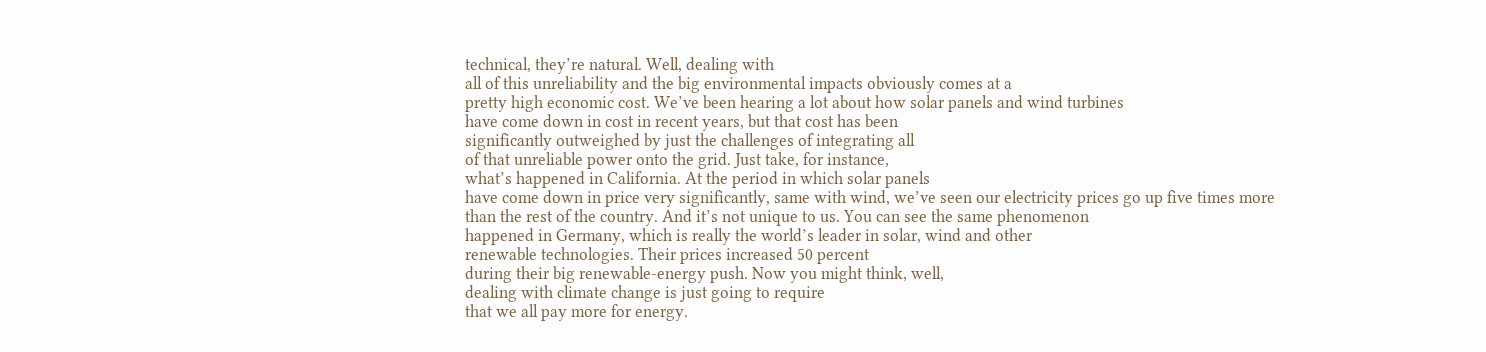technical, they’re natural. Well, dealing with
all of this unreliability and the big environmental impacts obviously comes at a
pretty high economic cost. We’ve been hearing a lot about how solar panels and wind turbines
have come down in cost in recent years, but that cost has been
significantly outweighed by just the challenges of integrating all
of that unreliable power onto the grid. Just take, for instance,
what’s happened in California. At the period in which solar panels
have come down in price very significantly, same with wind, we’ve seen our electricity prices go up five times more
than the rest of the country. And it’s not unique to us. You can see the same phenomenon
happened in Germany, which is really the world’s leader in solar, wind and other
renewable technologies. Their prices increased 50 percent
during their big renewable-energy push. Now you might think, well,
dealing with climate change is just going to require
that we all pay more for energy.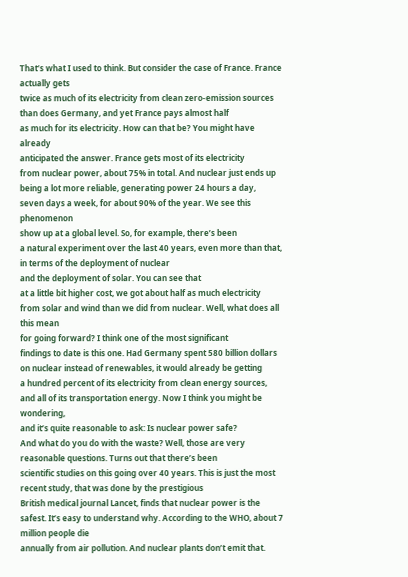That’s what I used to think. But consider the case of France. France actually gets
twice as much of its electricity from clean zero-emission sources
than does Germany, and yet France pays almost half
as much for its electricity. How can that be? You might have already
anticipated the answer. France gets most of its electricity
from nuclear power, about 75% in total. And nuclear just ends up
being a lot more reliable, generating power 24 hours a day,
seven days a week, for about 90% of the year. We see this phenomenon
show up at a global level. So, for example, there’s been
a natural experiment over the last 40 years, even more than that, in terms of the deployment of nuclear
and the deployment of solar. You can see that
at a little bit higher cost, we got about half as much electricity
from solar and wind than we did from nuclear. Well, what does all this mean
for going forward? I think one of the most significant
findings to date is this one. Had Germany spent 580 billion dollars
on nuclear instead of renewables, it would already be getting
a hundred percent of its electricity from clean energy sources,
and all of its transportation energy. Now I think you might be wondering,
and it’s quite reasonable to ask: Is nuclear power safe?
And what do you do with the waste? Well, those are very reasonable questions. Turns out that there’s been
scientific studies on this going over 40 years. This is just the most recent study, that was done by the prestigious
British medical journal Lancet, finds that nuclear power is the safest. It’s easy to understand why. According to the WHO, about 7 million people die
annually from air pollution. And nuclear plants don’t emit that.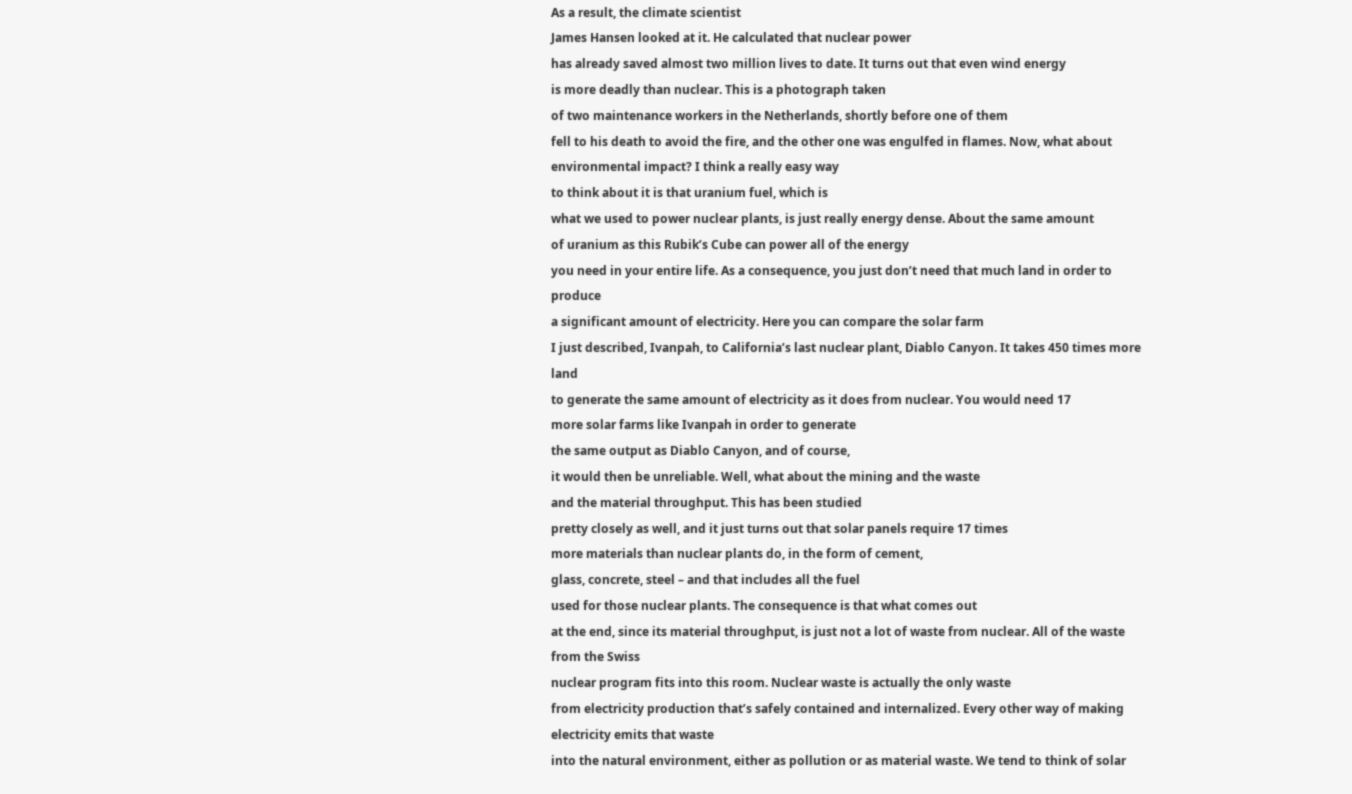As a result, the climate scientist
James Hansen looked at it. He calculated that nuclear power
has already saved almost two million lives to date. It turns out that even wind energy
is more deadly than nuclear. This is a photograph taken
of two maintenance workers in the Netherlands, shortly before one of them
fell to his death to avoid the fire, and the other one was engulfed in flames. Now, what about environmental impact? I think a really easy way
to think about it is that uranium fuel, which is
what we used to power nuclear plants, is just really energy dense. About the same amount
of uranium as this Rubik’s Cube can power all of the energy
you need in your entire life. As a consequence, you just don’t need that much land in order to produce
a significant amount of electricity. Here you can compare the solar farm
I just described, Ivanpah, to California’s last nuclear plant, Diablo Canyon. It takes 450 times more land
to generate the same amount of electricity as it does from nuclear. You would need 17
more solar farms like Ivanpah in order to generate
the same output as Diablo Canyon, and of course,
it would then be unreliable. Well, what about the mining and the waste
and the material throughput. This has been studied
pretty closely as well, and it just turns out that solar panels require 17 times
more materials than nuclear plants do, in the form of cement,
glass, concrete, steel – and that includes all the fuel
used for those nuclear plants. The consequence is that what comes out
at the end, since its material throughput, is just not a lot of waste from nuclear. All of the waste from the Swiss
nuclear program fits into this room. Nuclear waste is actually the only waste
from electricity production that’s safely contained and internalized. Every other way of making electricity emits that waste
into the natural environment, either as pollution or as material waste. We tend to think of solar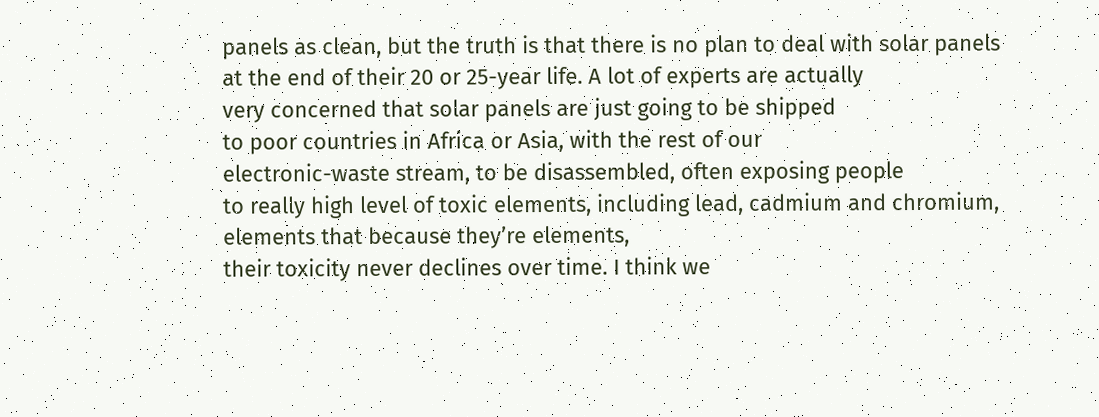panels as clean, but the truth is that there is no plan to deal with solar panels
at the end of their 20 or 25-year life. A lot of experts are actually
very concerned that solar panels are just going to be shipped
to poor countries in Africa or Asia, with the rest of our
electronic-waste stream, to be disassembled, often exposing people
to really high level of toxic elements, including lead, cadmium and chromium, elements that because they’re elements,
their toxicity never declines over time. I think we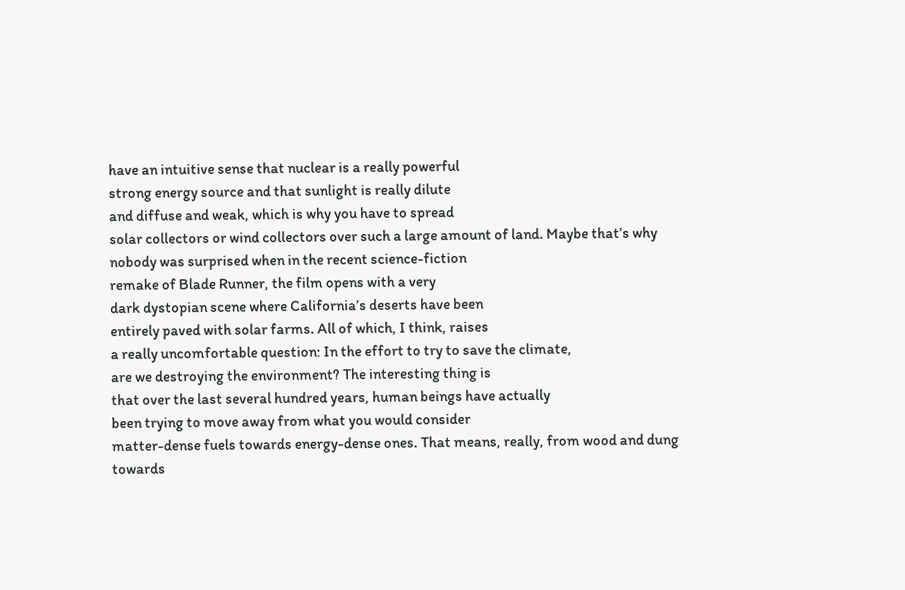have an intuitive sense that nuclear is a really powerful
strong energy source and that sunlight is really dilute
and diffuse and weak, which is why you have to spread
solar collectors or wind collectors over such a large amount of land. Maybe that’s why nobody was surprised when in the recent science-fiction
remake of Blade Runner, the film opens with a very
dark dystopian scene where California’s deserts have been
entirely paved with solar farms. All of which, I think, raises
a really uncomfortable question: In the effort to try to save the climate,
are we destroying the environment? The interesting thing is
that over the last several hundred years, human beings have actually
been trying to move away from what you would consider
matter-dense fuels towards energy-dense ones. That means, really, from wood and dung
towards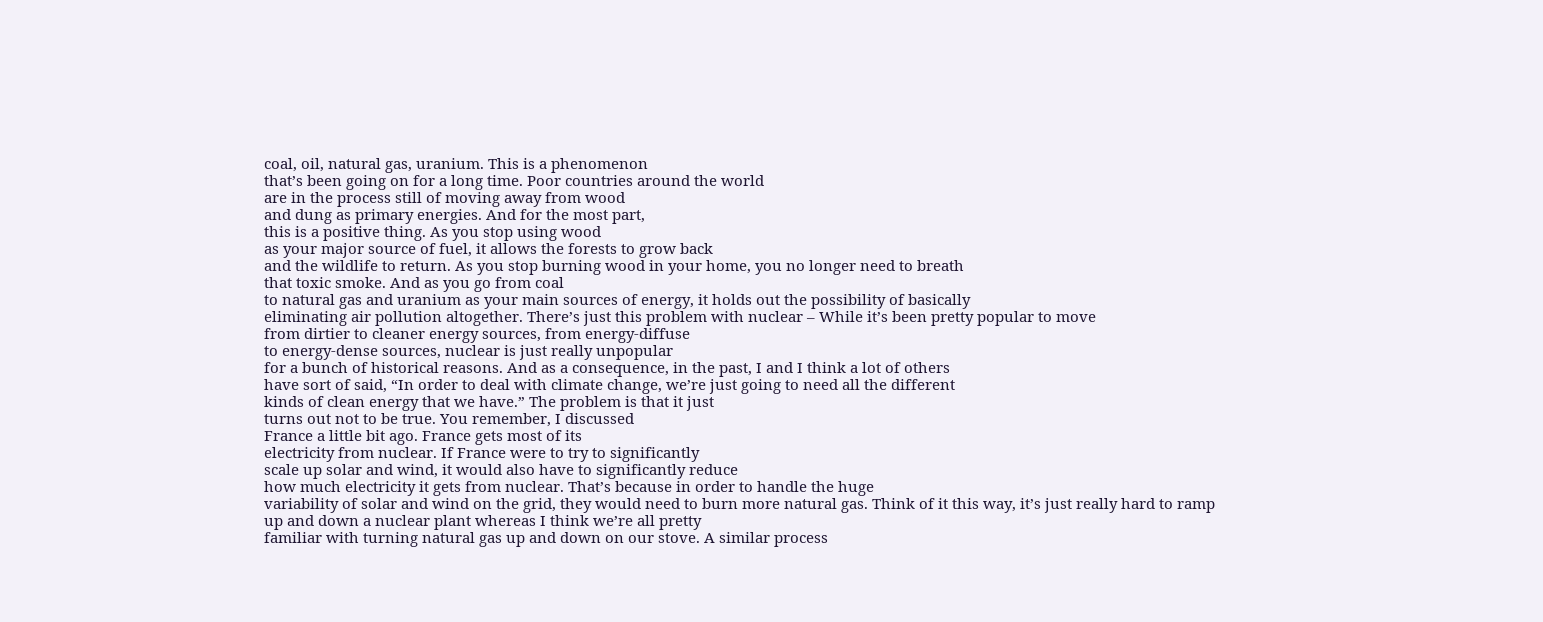coal, oil, natural gas, uranium. This is a phenomenon
that’s been going on for a long time. Poor countries around the world
are in the process still of moving away from wood
and dung as primary energies. And for the most part,
this is a positive thing. As you stop using wood
as your major source of fuel, it allows the forests to grow back
and the wildlife to return. As you stop burning wood in your home, you no longer need to breath
that toxic smoke. And as you go from coal
to natural gas and uranium as your main sources of energy, it holds out the possibility of basically
eliminating air pollution altogether. There’s just this problem with nuclear – While it’s been pretty popular to move
from dirtier to cleaner energy sources, from energy-diffuse
to energy-dense sources, nuclear is just really unpopular
for a bunch of historical reasons. And as a consequence, in the past, I and I think a lot of others
have sort of said, “In order to deal with climate change, we’re just going to need all the different
kinds of clean energy that we have.” The problem is that it just
turns out not to be true. You remember, I discussed
France a little bit ago. France gets most of its
electricity from nuclear. If France were to try to significantly
scale up solar and wind, it would also have to significantly reduce
how much electricity it gets from nuclear. That’s because in order to handle the huge
variability of solar and wind on the grid, they would need to burn more natural gas. Think of it this way, it’s just really hard to ramp
up and down a nuclear plant whereas I think we’re all pretty
familiar with turning natural gas up and down on our stove. A similar process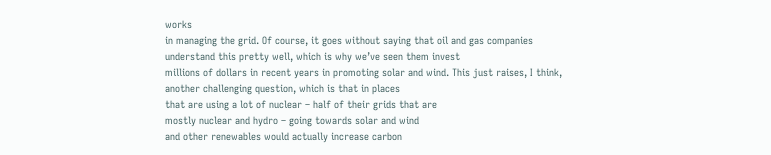works
in managing the grid. Of course, it goes without saying that oil and gas companies
understand this pretty well, which is why we’ve seen them invest
millions of dollars in recent years in promoting solar and wind. This just raises, I think,
another challenging question, which is that in places
that are using a lot of nuclear – half of their grids that are
mostly nuclear and hydro – going towards solar and wind
and other renewables would actually increase carbon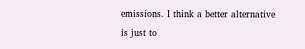emissions. I think a better alternative
is just to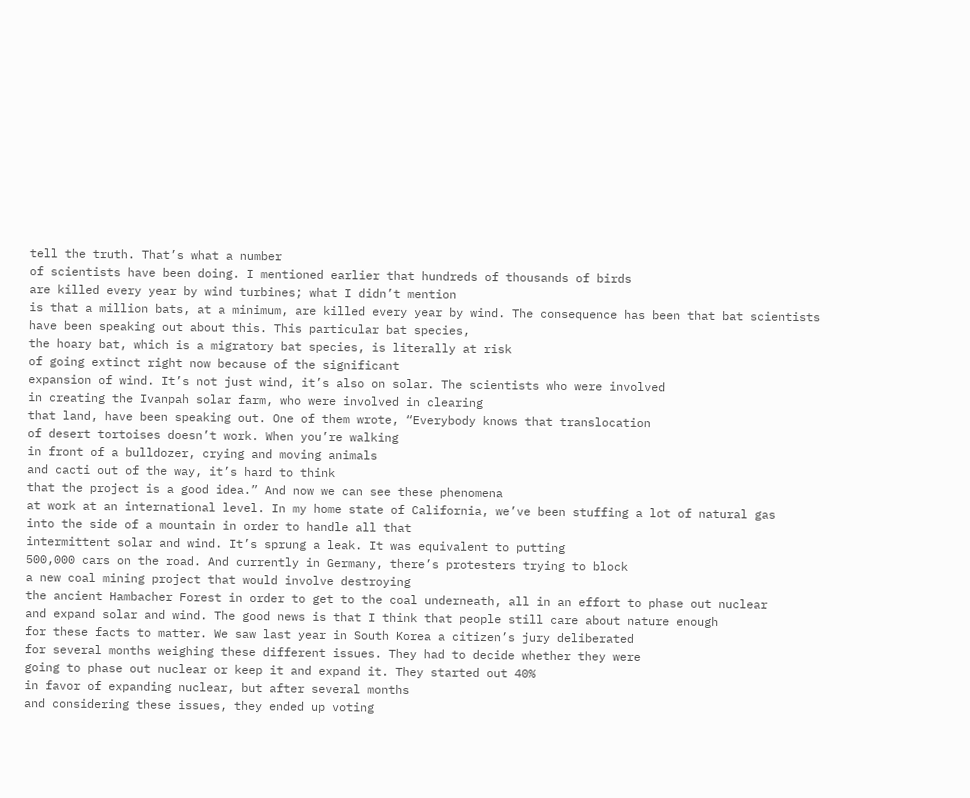tell the truth. That’s what a number
of scientists have been doing. I mentioned earlier that hundreds of thousands of birds
are killed every year by wind turbines; what I didn’t mention
is that a million bats, at a minimum, are killed every year by wind. The consequence has been that bat scientists
have been speaking out about this. This particular bat species,
the hoary bat, which is a migratory bat species, is literally at risk
of going extinct right now because of the significant
expansion of wind. It’s not just wind, it’s also on solar. The scientists who were involved
in creating the Ivanpah solar farm, who were involved in clearing
that land, have been speaking out. One of them wrote, “Everybody knows that translocation
of desert tortoises doesn’t work. When you’re walking
in front of a bulldozer, crying and moving animals
and cacti out of the way, it’s hard to think
that the project is a good idea.” And now we can see these phenomena
at work at an international level. In my home state of California, we’ve been stuffing a lot of natural gas
into the side of a mountain in order to handle all that
intermittent solar and wind. It’s sprung a leak. It was equivalent to putting
500,000 cars on the road. And currently in Germany, there’s protesters trying to block
a new coal mining project that would involve destroying
the ancient Hambacher Forest in order to get to the coal underneath, all in an effort to phase out nuclear
and expand solar and wind. The good news is that I think that people still care about nature enough
for these facts to matter. We saw last year in South Korea a citizen’s jury deliberated
for several months weighing these different issues. They had to decide whether they were
going to phase out nuclear or keep it and expand it. They started out 40%
in favor of expanding nuclear, but after several months
and considering these issues, they ended up voting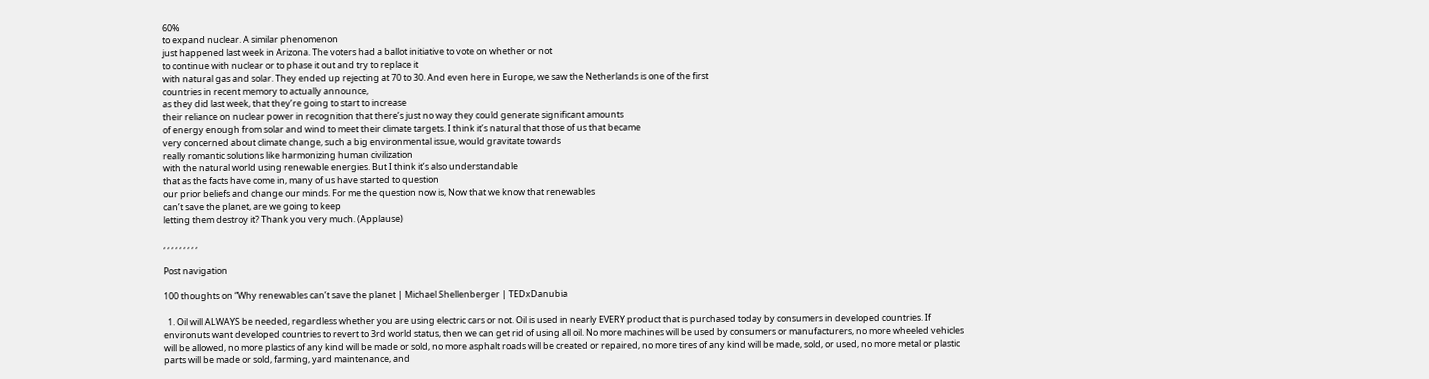60%
to expand nuclear. A similar phenomenon
just happened last week in Arizona. The voters had a ballot initiative to vote on whether or not
to continue with nuclear or to phase it out and try to replace it
with natural gas and solar. They ended up rejecting at 70 to 30. And even here in Europe, we saw the Netherlands is one of the first
countries in recent memory to actually announce,
as they did last week, that they’re going to start to increase
their reliance on nuclear power in recognition that there’s just no way they could generate significant amounts
of energy enough from solar and wind to meet their climate targets. I think it’s natural that those of us that became
very concerned about climate change, such a big environmental issue, would gravitate towards
really romantic solutions like harmonizing human civilization
with the natural world using renewable energies. But I think it’s also understandable
that as the facts have come in, many of us have started to question
our prior beliefs and change our minds. For me the question now is, Now that we know that renewables
can’t save the planet, are we going to keep
letting them destroy it? Thank you very much. (Applause)

, , , , , , , , ,

Post navigation

100 thoughts on “Why renewables can’t save the planet | Michael Shellenberger | TEDxDanubia

  1. Oil will ALWAYS be needed, regardless whether you are using electric cars or not. Oil is used in nearly EVERY product that is purchased today by consumers in developed countries. If environuts want developed countries to revert to 3rd world status, then we can get rid of using all oil. No more machines will be used by consumers or manufacturers, no more wheeled vehicles will be allowed, no more plastics of any kind will be made or sold, no more asphalt roads will be created or repaired, no more tires of any kind will be made, sold, or used, no more metal or plastic parts will be made or sold, farming, yard maintenance, and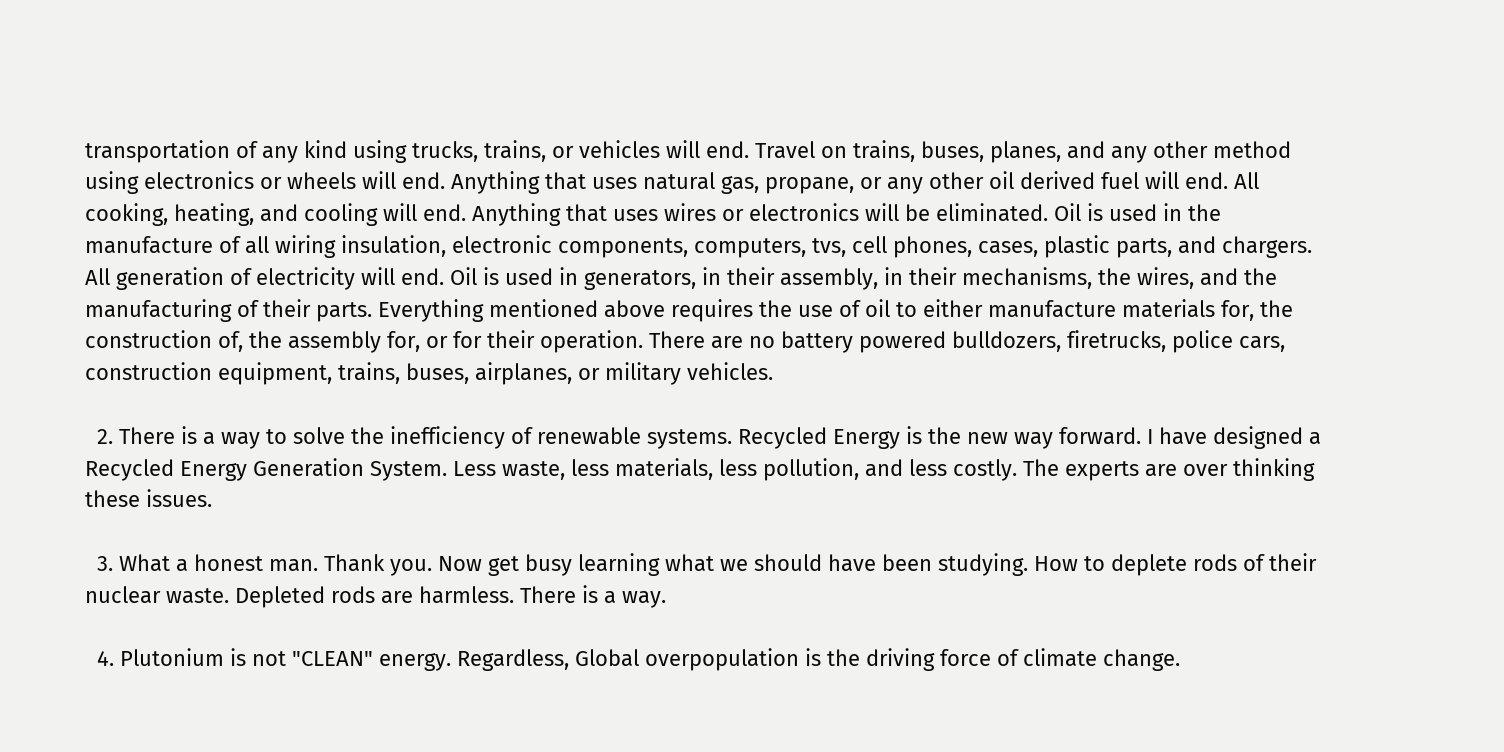transportation of any kind using trucks, trains, or vehicles will end. Travel on trains, buses, planes, and any other method using electronics or wheels will end. Anything that uses natural gas, propane, or any other oil derived fuel will end. All cooking, heating, and cooling will end. Anything that uses wires or electronics will be eliminated. Oil is used in the manufacture of all wiring insulation, electronic components, computers, tvs, cell phones, cases, plastic parts, and chargers. All generation of electricity will end. Oil is used in generators, in their assembly, in their mechanisms, the wires, and the manufacturing of their parts. Everything mentioned above requires the use of oil to either manufacture materials for, the construction of, the assembly for, or for their operation. There are no battery powered bulldozers, firetrucks, police cars, construction equipment, trains, buses, airplanes, or military vehicles.

  2. There is a way to solve the inefficiency of renewable systems. Recycled Energy is the new way forward. I have designed a Recycled Energy Generation System. Less waste, less materials, less pollution, and less costly. The experts are over thinking these issues.

  3. What a honest man. Thank you. Now get busy learning what we should have been studying. How to deplete rods of their nuclear waste. Depleted rods are harmless. There is a way.

  4. Plutonium is not "CLEAN" energy. Regardless, Global overpopulation is the driving force of climate change.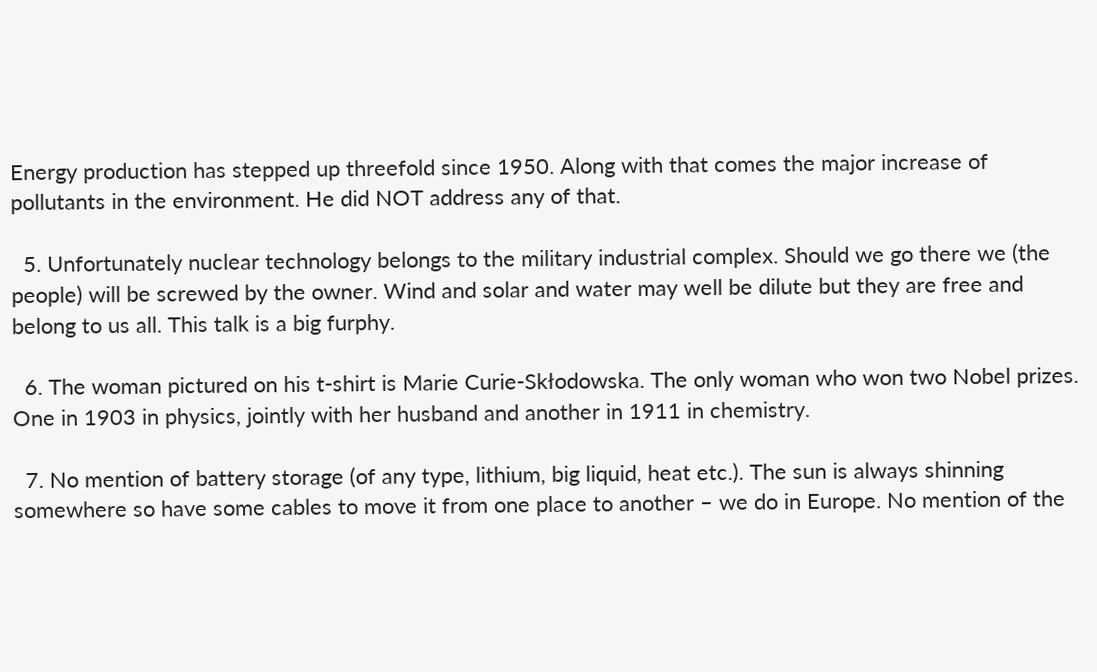Energy production has stepped up threefold since 1950. Along with that comes the major increase of pollutants in the environment. He did NOT address any of that.

  5. Unfortunately nuclear technology belongs to the military industrial complex. Should we go there we (the people) will be screwed by the owner. Wind and solar and water may well be dilute but they are free and belong to us all. This talk is a big furphy.

  6. The woman pictured on his t-shirt is Marie Curie-Skłodowska. The only woman who won two Nobel prizes. One in 1903 in physics, jointly with her husband and another in 1911 in chemistry.

  7. No mention of battery storage (of any type, lithium, big liquid, heat etc.). The sun is always shinning somewhere so have some cables to move it from one place to another – we do in Europe. No mention of the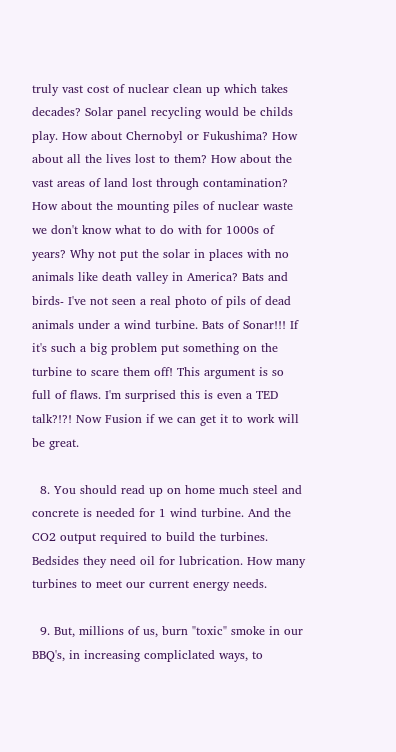truly vast cost of nuclear clean up which takes decades? Solar panel recycling would be childs play. How about Chernobyl or Fukushima? How about all the lives lost to them? How about the vast areas of land lost through contamination? How about the mounting piles of nuclear waste we don't know what to do with for 1000s of years? Why not put the solar in places with no animals like death valley in America? Bats and birds- I've not seen a real photo of pils of dead animals under a wind turbine. Bats of Sonar!!! If it's such a big problem put something on the turbine to scare them off! This argument is so full of flaws. I'm surprised this is even a TED talk?!?! Now Fusion if we can get it to work will be great.

  8. You should read up on home much steel and concrete is needed for 1 wind turbine. And the CO2 output required to build the turbines. Bedsides they need oil for lubrication. How many turbines to meet our current energy needs.

  9. But, millions of us, burn "toxic" smoke in our BBQ's, in increasing compliclated ways, to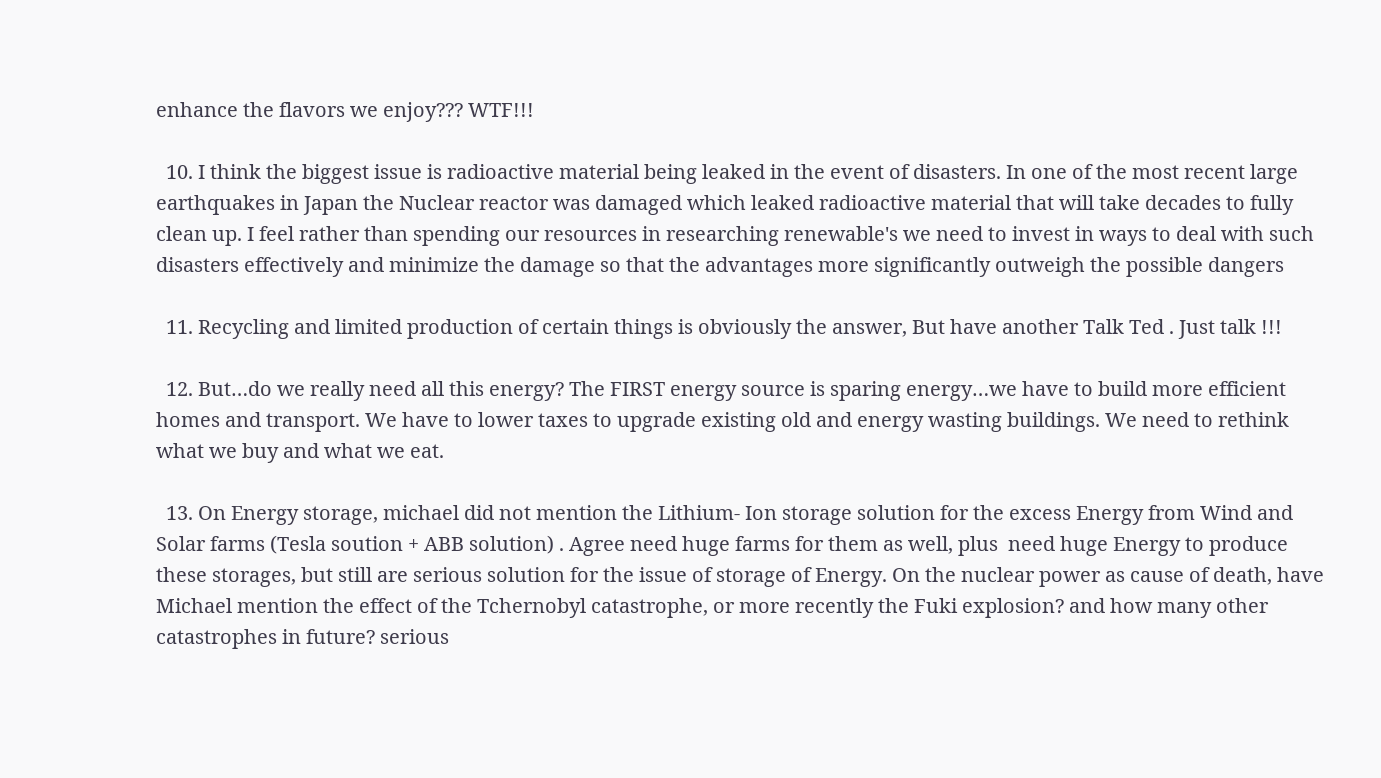enhance the flavors we enjoy??? WTF!!!

  10. I think the biggest issue is radioactive material being leaked in the event of disasters. In one of the most recent large earthquakes in Japan the Nuclear reactor was damaged which leaked radioactive material that will take decades to fully clean up. I feel rather than spending our resources in researching renewable's we need to invest in ways to deal with such disasters effectively and minimize the damage so that the advantages more significantly outweigh the possible dangers

  11. Recycling and limited production of certain things is obviously the answer, But have another Talk Ted . Just talk !!!

  12. But…do we really need all this energy? The FIRST energy source is sparing energy…we have to build more efficient homes and transport. We have to lower taxes to upgrade existing old and energy wasting buildings. We need to rethink what we buy and what we eat.

  13. On Energy storage, michael did not mention the Lithium- Ion storage solution for the excess Energy from Wind and Solar farms (Tesla soution + ABB solution) . Agree need huge farms for them as well, plus  need huge Energy to produce these storages, but still are serious solution for the issue of storage of Energy. On the nuclear power as cause of death, have Michael mention the effect of the Tchernobyl catastrophe, or more recently the Fuki explosion? and how many other catastrophes in future? serious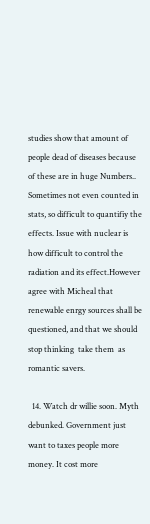studies show that amount of people dead of diseases because of these are in huge Numbers.. Sometimes not even counted in stats, so difficult to quantifiy the effects. Issue with nuclear is how difficult to control the radiation and its effect.However agree with Micheal that renewable enrgy sources shall be questioned, and that we should stop thinking  take them  as romantic savers.

  14. Watch dr willie soon. Myth debunked. Government just want to taxes people more money. It cost more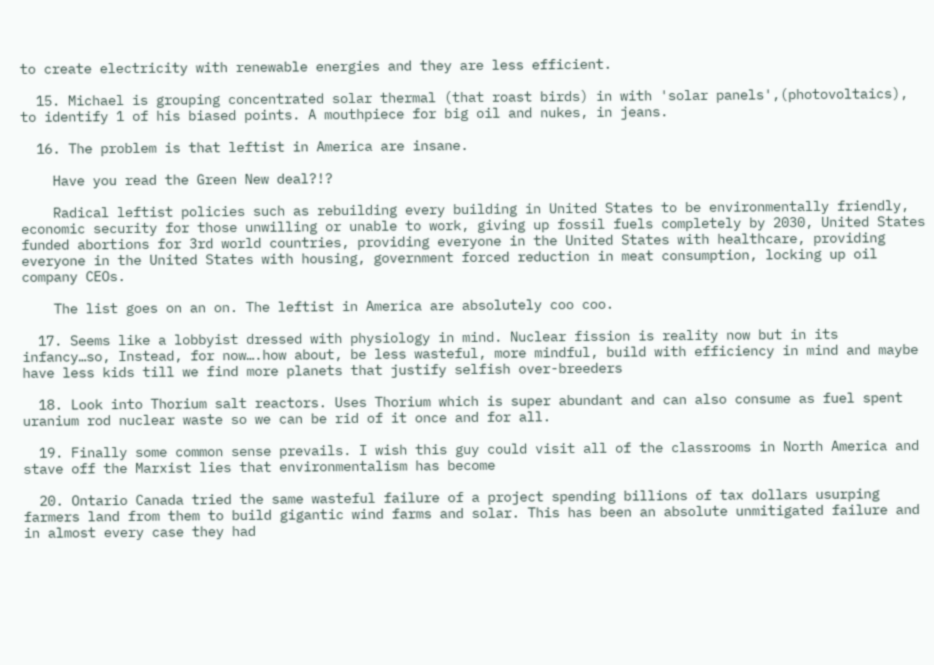to create electricity with renewable energies and they are less efficient.

  15. Michael is grouping concentrated solar thermal (that roast birds) in with 'solar panels',(photovoltaics), to identify 1 of his biased points. A mouthpiece for big oil and nukes, in jeans.

  16. The problem is that leftist in America are insane.

    Have you read the Green New deal?!?

    Radical leftist policies such as rebuilding every building in United States to be environmentally friendly, economic security for those unwilling or unable to work, giving up fossil fuels completely by 2030, United States funded abortions for 3rd world countries, providing everyone in the United States with healthcare, providing everyone in the United States with housing, government forced reduction in meat consumption, locking up oil company CEOs.

    The list goes on an on. The leftist in America are absolutely coo coo.

  17. Seems like a lobbyist dressed with physiology in mind. Nuclear fission is reality now but in its infancy…so, Instead, for now….how about, be less wasteful, more mindful, build with efficiency in mind and maybe have less kids till we find more planets that justify selfish over-breeders

  18. Look into Thorium salt reactors. Uses Thorium which is super abundant and can also consume as fuel spent uranium rod nuclear waste so we can be rid of it once and for all.

  19. Finally some common sense prevails. I wish this guy could visit all of the classrooms in North America and stave off the Marxist lies that environmentalism has become

  20. Ontario Canada tried the same wasteful failure of a project spending billions of tax dollars usurping farmers land from them to build gigantic wind farms and solar. This has been an absolute unmitigated failure and in almost every case they had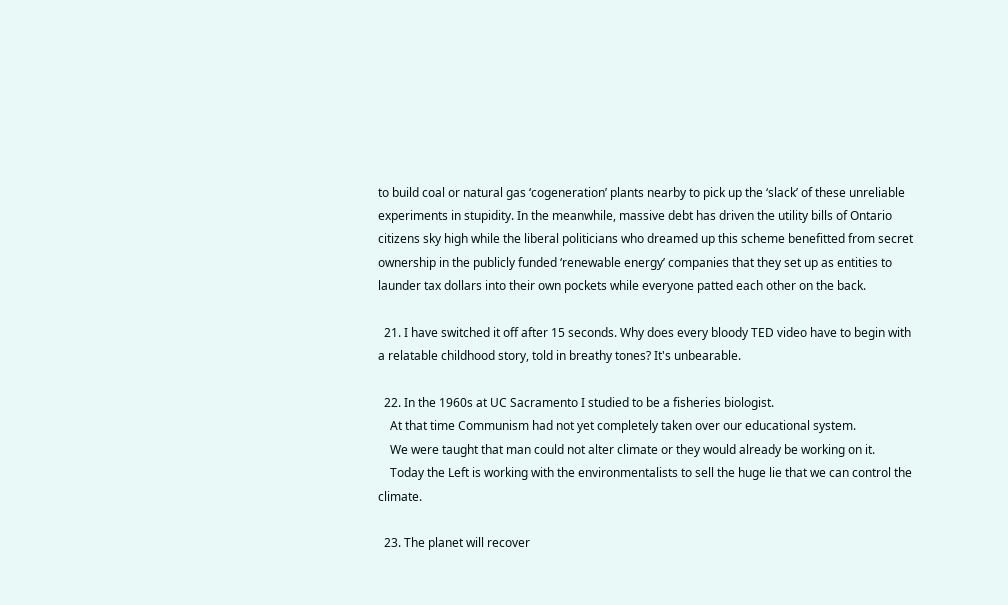to build coal or natural gas ‘cogeneration’ plants nearby to pick up the ‘slack’ of these unreliable experiments in stupidity. In the meanwhile, massive debt has driven the utility bills of Ontario citizens sky high while the liberal politicians who dreamed up this scheme benefitted from secret ownership in the publicly funded ‘renewable energy’ companies that they set up as entities to launder tax dollars into their own pockets while everyone patted each other on the back.

  21. I have switched it off after 15 seconds. Why does every bloody TED video have to begin with a relatable childhood story, told in breathy tones? It's unbearable.

  22. In the 1960s at UC Sacramento I studied to be a fisheries biologist.
    At that time Communism had not yet completely taken over our educational system.
    We were taught that man could not alter climate or they would already be working on it.
    Today the Left is working with the environmentalists to sell the huge lie that we can control the climate.

  23. The planet will recover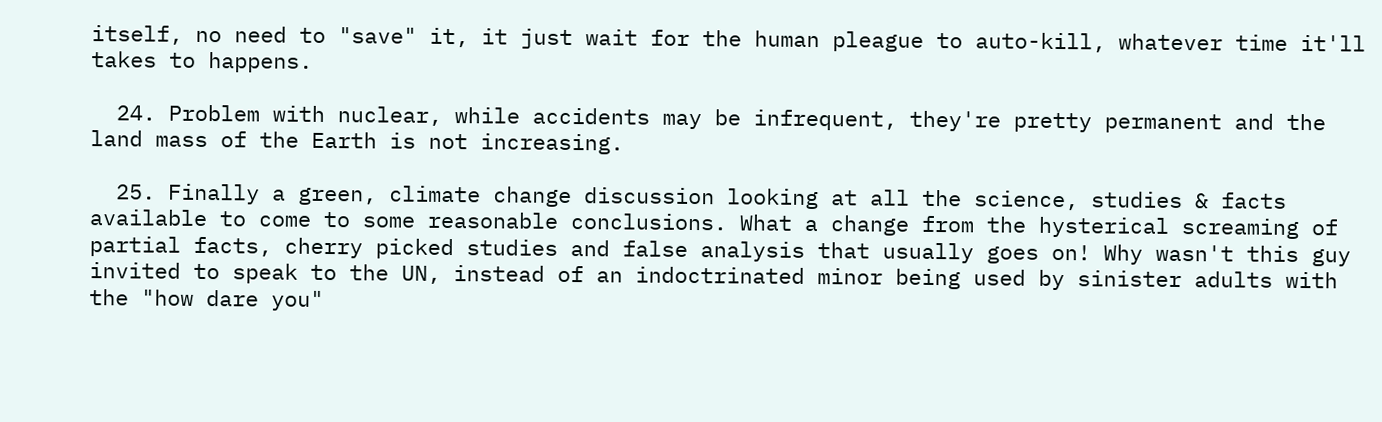itself, no need to "save" it, it just wait for the human pleague to auto-kill, whatever time it'll takes to happens.

  24. Problem with nuclear, while accidents may be infrequent, they're pretty permanent and the land mass of the Earth is not increasing.

  25. Finally a green, climate change discussion looking at all the science, studies & facts available to come to some reasonable conclusions. What a change from the hysterical screaming of partial facts, cherry picked studies and false analysis that usually goes on! Why wasn't this guy invited to speak to the UN, instead of an indoctrinated minor being used by sinister adults with the "how dare you"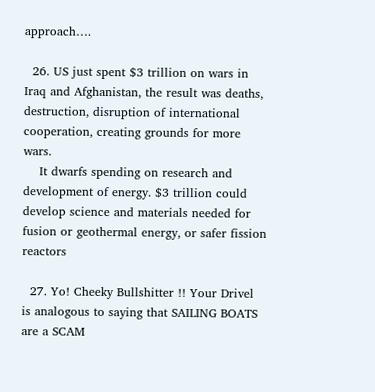approach….

  26. US just spent $3 trillion on wars in Iraq and Afghanistan, the result was deaths, destruction, disruption of international cooperation, creating grounds for more wars.
    It dwarfs spending on research and development of energy. $3 trillion could develop science and materials needed for fusion or geothermal energy, or safer fission reactors

  27. Yo! Cheeky Bullshitter !! Your Drivel is analogous to saying that SAILING BOATS are a SCAM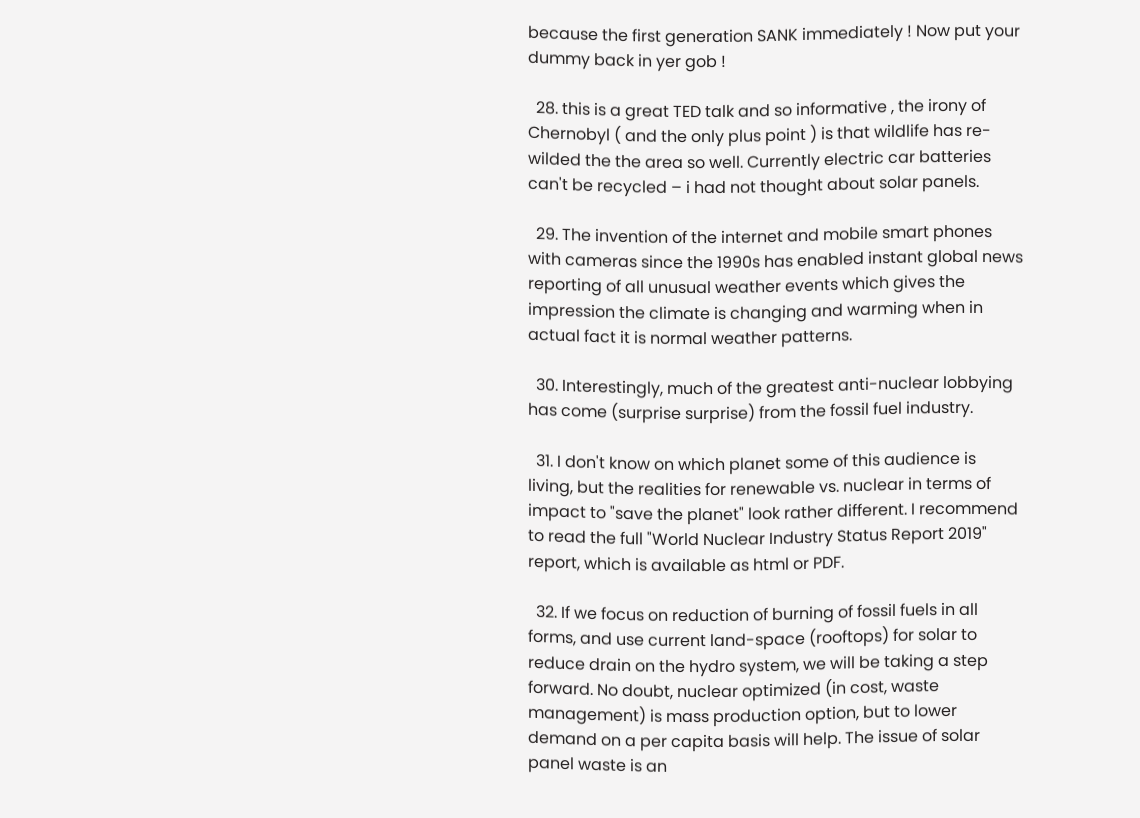because the first generation SANK immediately ! Now put your dummy back in yer gob !

  28. this is a great TED talk and so informative , the irony of Chernobyl ( and the only plus point ) is that wildlife has re-wilded the the area so well. Currently electric car batteries can't be recycled – i had not thought about solar panels.

  29. The invention of the internet and mobile smart phones with cameras since the 1990s has enabled instant global news reporting of all unusual weather events which gives the impression the climate is changing and warming when in actual fact it is normal weather patterns.

  30. Interestingly, much of the greatest anti-nuclear lobbying has come (surprise surprise) from the fossil fuel industry.

  31. I don't know on which planet some of this audience is living, but the realities for renewable vs. nuclear in terms of impact to "save the planet" look rather different. I recommend to read the full "World Nuclear Industry Status Report 2019" report, which is available as html or PDF.

  32. If we focus on reduction of burning of fossil fuels in all forms, and use current land-space (rooftops) for solar to reduce drain on the hydro system, we will be taking a step forward. No doubt, nuclear optimized (in cost, waste management) is mass production option, but to lower demand on a per capita basis will help. The issue of solar panel waste is an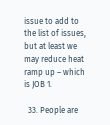issue to add to the list of issues, but at least we may reduce heat ramp up – which is JOB 1.

  33. People are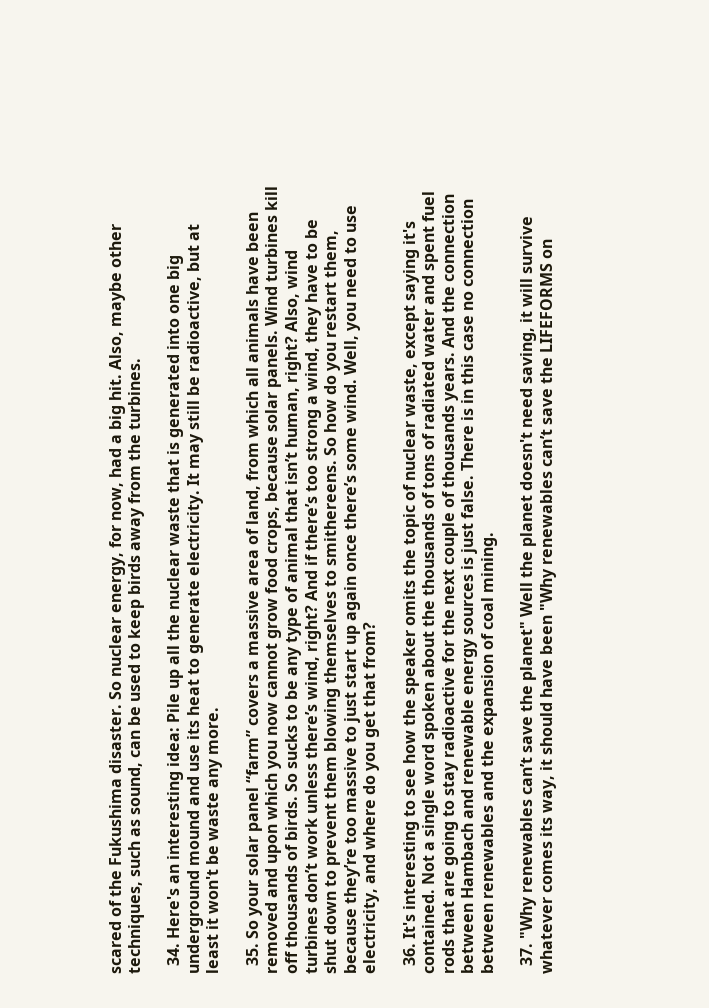scared of the Fukushima disaster. So nuclear energy, for now, had a big hit. Also, maybe other techniques, such as sound, can be used to keep birds away from the turbines.

  34. Here's an interesting idea: Pile up all the nuclear waste that is generated into one big underground mound and use its heat to generate electricity. It may still be radioactive, but at least it won't be waste any more.

  35. So your solar panel “farm” covers a massive area of land, from which all animals have been removed and upon which you now cannot grow food crops, because solar panels. Wind turbines kill off thousands of birds. So sucks to be any type of animal that isn’t human, right? Also, wind turbines don’t work unless there’s wind, right? And if there’s too strong a wind, they have to be shut down to prevent them blowing themselves to smithereens. So how do you restart them, because they’re too massive to just start up again once there’s some wind. Well, you need to use electricity, and where do you get that from?

  36. It's interesting to see how the speaker omits the topic of nuclear waste, except saying it's contained. Not a single word spoken about the thousands of tons of radiated water and spent fuel rods that are going to stay radioactive for the next couple of thousands years. And the connection between Hambach and renewable energy sources is just false. There is in this case no connection between renewables and the expansion of coal mining.

  37. "Why renewables can’t save the planet" Well the planet doesn't need saving, it will survive whatever comes its way, it should have been "Why renewables can’t save the LIFEFORMS on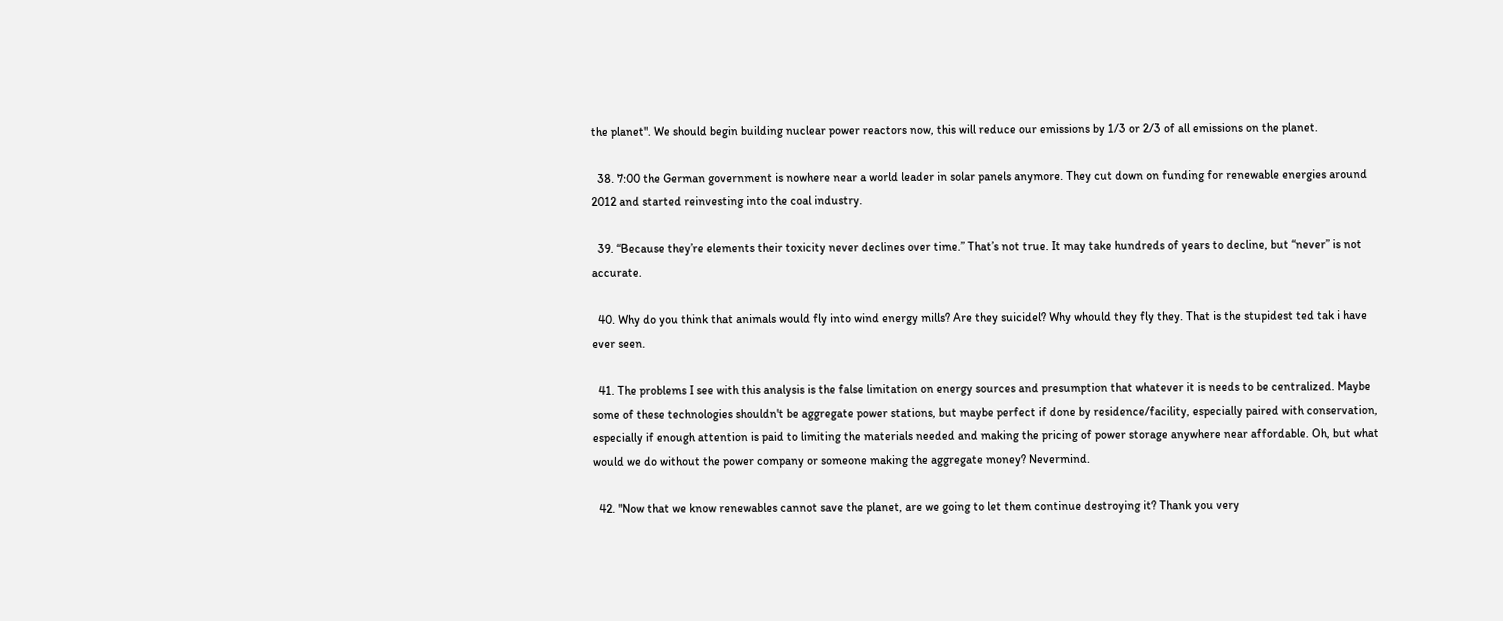the planet". We should begin building nuclear power reactors now, this will reduce our emissions by 1/3 or 2/3 of all emissions on the planet.

  38. 7:00 the German government is nowhere near a world leader in solar panels anymore. They cut down on funding for renewable energies around 2012 and started reinvesting into the coal industry.

  39. “Because they’re elements their toxicity never declines over time.” That’s not true. It may take hundreds of years to decline, but “never” is not accurate.

  40. Why do you think that animals would fly into wind energy mills? Are they suicidel? Why whould they fly they. That is the stupidest ted tak i have ever seen.

  41. The problems I see with this analysis is the false limitation on energy sources and presumption that whatever it is needs to be centralized. Maybe some of these technologies shouldn't be aggregate power stations, but maybe perfect if done by residence/facility, especially paired with conservation, especially if enough attention is paid to limiting the materials needed and making the pricing of power storage anywhere near affordable. Oh, but what would we do without the power company or someone making the aggregate money? Nevermind.

  42. "Now that we know renewables cannot save the planet, are we going to let them continue destroying it? Thank you very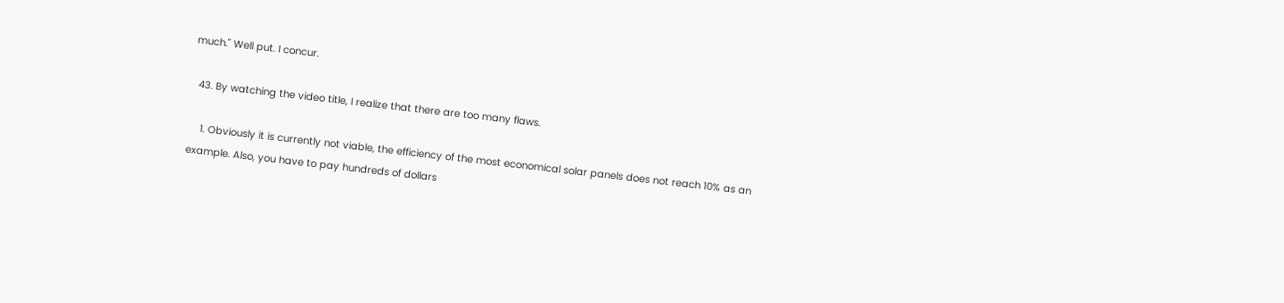much." Well put. I concur.

  43. By watching the video title, I realize that there are too many flaws.

    1. Obviously it is currently not viable, the efficiency of the most economical solar panels does not reach 10% as an example. Also, you have to pay hundreds of dollars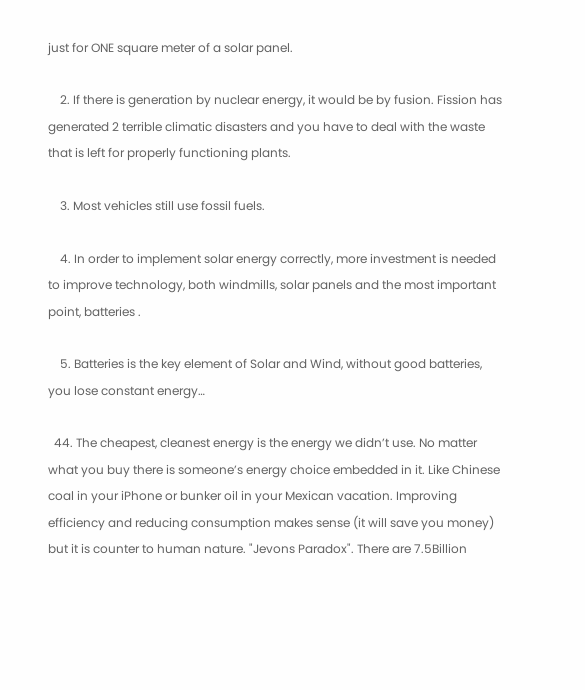just for ONE square meter of a solar panel.

    2. If there is generation by nuclear energy, it would be by fusion. Fission has generated 2 terrible climatic disasters and you have to deal with the waste that is left for properly functioning plants.

    3. Most vehicles still use fossil fuels.

    4. In order to implement solar energy correctly, more investment is needed to improve technology, both windmills, solar panels and the most important point, batteries .

    5. Batteries is the key element of Solar and Wind, without good batteries, you lose constant energy…

  44. The cheapest, cleanest energy is the energy we didn’t use. No matter what you buy there is someone’s energy choice embedded in it. Like Chinese coal in your iPhone or bunker oil in your Mexican vacation. Improving efficiency and reducing consumption makes sense (it will save you money) but it is counter to human nature. "Jevons Paradox". There are 7.5Billion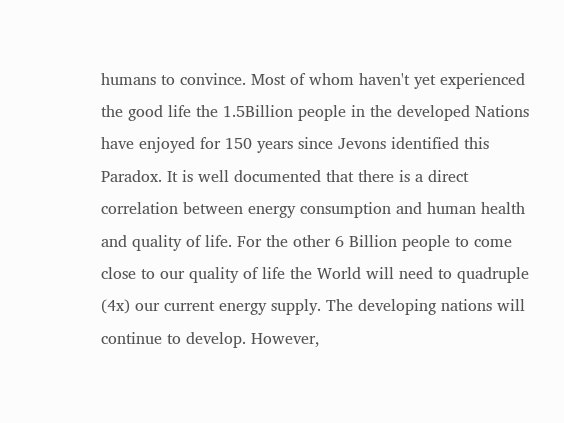humans to convince. Most of whom haven't yet experienced the good life the 1.5Billion people in the developed Nations have enjoyed for 150 years since Jevons identified this Paradox. It is well documented that there is a direct correlation between energy consumption and human health and quality of life. For the other 6 Billion people to come close to our quality of life the World will need to quadruple (4x) our current energy supply. The developing nations will continue to develop. However,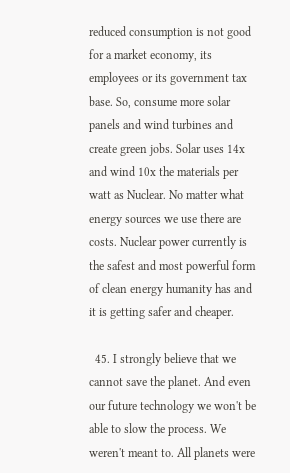reduced consumption is not good for a market economy, its employees or its government tax base. So, consume more solar panels and wind turbines and create green jobs. Solar uses 14x and wind 10x the materials per watt as Nuclear. No matter what energy sources we use there are costs. Nuclear power currently is the safest and most powerful form of clean energy humanity has and it is getting safer and cheaper.

  45. I strongly believe that we cannot save the planet. And even our future technology we won't be able to slow the process. We weren't meant to. All planets were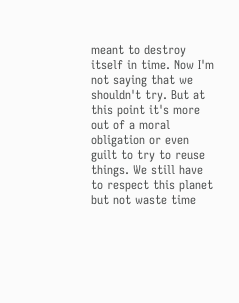meant to destroy itself in time. Now I'm not saying that we shouldn't try. But at this point it's more out of a moral obligation or even guilt to try to reuse things. We still have to respect this planet but not waste time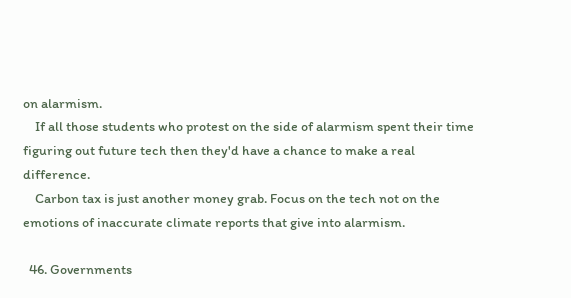on alarmism.
    If all those students who protest on the side of alarmism spent their time figuring out future tech then they'd have a chance to make a real difference.
    Carbon tax is just another money grab. Focus on the tech not on the emotions of inaccurate climate reports that give into alarmism.

  46. Governments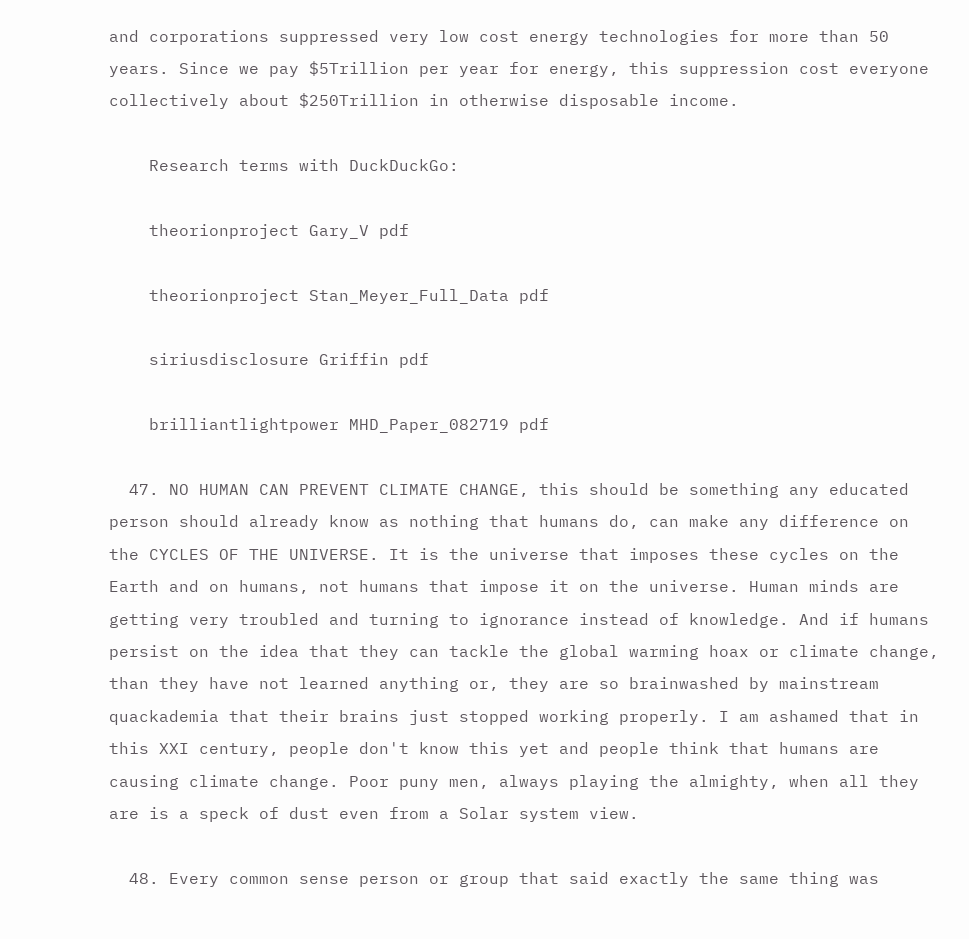and corporations suppressed very low cost energy technologies for more than 50 years. Since we pay $5Trillion per year for energy, this suppression cost everyone collectively about $250Trillion in otherwise disposable income.

    Research terms with DuckDuckGo:

    theorionproject Gary_V pdf

    theorionproject Stan_Meyer_Full_Data pdf

    siriusdisclosure Griffin pdf

    brilliantlightpower MHD_Paper_082719 pdf

  47. NO HUMAN CAN PREVENT CLIMATE CHANGE, this should be something any educated person should already know as nothing that humans do, can make any difference on the CYCLES OF THE UNIVERSE. It is the universe that imposes these cycles on the Earth and on humans, not humans that impose it on the universe. Human minds are getting very troubled and turning to ignorance instead of knowledge. And if humans persist on the idea that they can tackle the global warming hoax or climate change, than they have not learned anything or, they are so brainwashed by mainstream quackademia that their brains just stopped working properly. I am ashamed that in this XXI century, people don't know this yet and people think that humans are causing climate change. Poor puny men, always playing the almighty, when all they are is a speck of dust even from a Solar system view.

  48. Every common sense person or group that said exactly the same thing was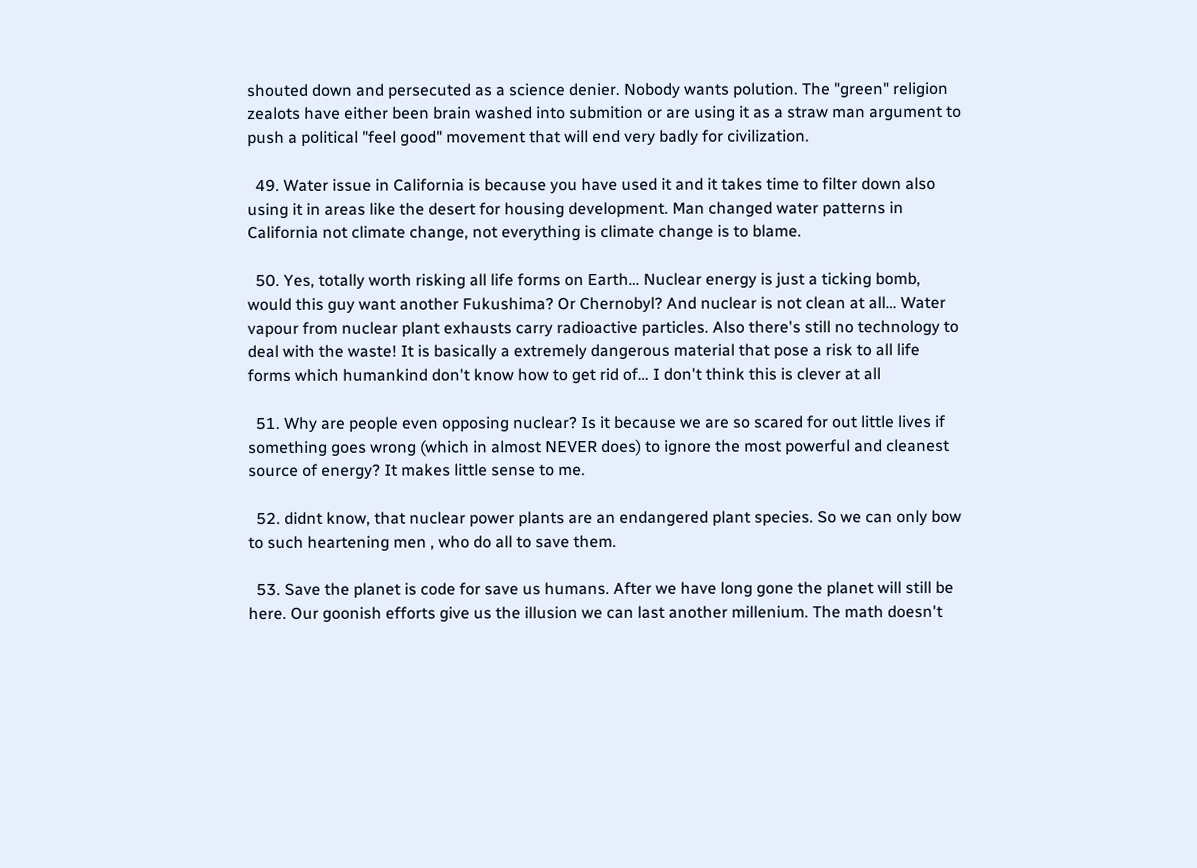shouted down and persecuted as a science denier. Nobody wants polution. The "green" religion zealots have either been brain washed into submition or are using it as a straw man argument to push a political "feel good" movement that will end very badly for civilization.

  49. Water issue in California is because you have used it and it takes time to filter down also using it in areas like the desert for housing development. Man changed water patterns in California not climate change, not everything is climate change is to blame.

  50. Yes, totally worth risking all life forms on Earth… Nuclear energy is just a ticking bomb, would this guy want another Fukushima? Or Chernobyl? And nuclear is not clean at all… Water vapour from nuclear plant exhausts carry radioactive particles. Also there's still no technology to deal with the waste! It is basically a extremely dangerous material that pose a risk to all life forms which humankind don't know how to get rid of… I don't think this is clever at all

  51. Why are people even opposing nuclear? Is it because we are so scared for out little lives if something goes wrong (which in almost NEVER does) to ignore the most powerful and cleanest source of energy? It makes little sense to me.

  52. didnt know, that nuclear power plants are an endangered plant species. So we can only bow to such heartening men , who do all to save them.

  53. Save the planet is code for save us humans. After we have long gone the planet will still be here. Our goonish efforts give us the illusion we can last another millenium. The math doesn't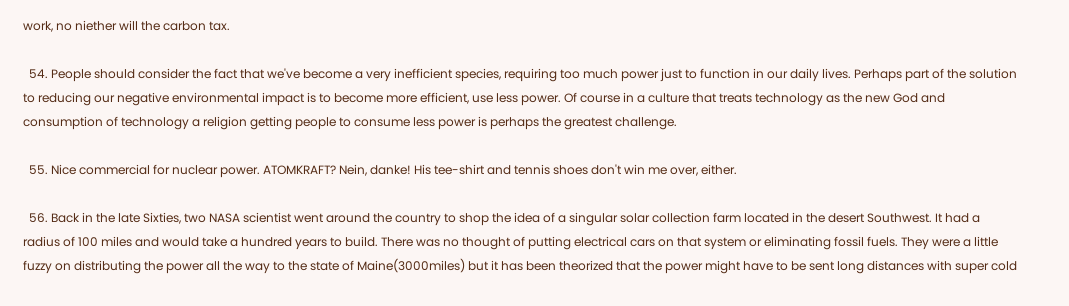work, no niether will the carbon tax.

  54. People should consider the fact that we've become a very inefficient species, requiring too much power just to function in our daily lives. Perhaps part of the solution to reducing our negative environmental impact is to become more efficient, use less power. Of course in a culture that treats technology as the new God and consumption of technology a religion getting people to consume less power is perhaps the greatest challenge.

  55. Nice commercial for nuclear power. ATOMKRAFT? Nein, danke! His tee-shirt and tennis shoes don't win me over, either.

  56. Back in the late Sixties, two NASA scientist went around the country to shop the idea of a singular solar collection farm located in the desert Southwest. It had a radius of 100 miles and would take a hundred years to build. There was no thought of putting electrical cars on that system or eliminating fossil fuels. They were a little fuzzy on distributing the power all the way to the state of Maine(3000miles) but it has been theorized that the power might have to be sent long distances with super cold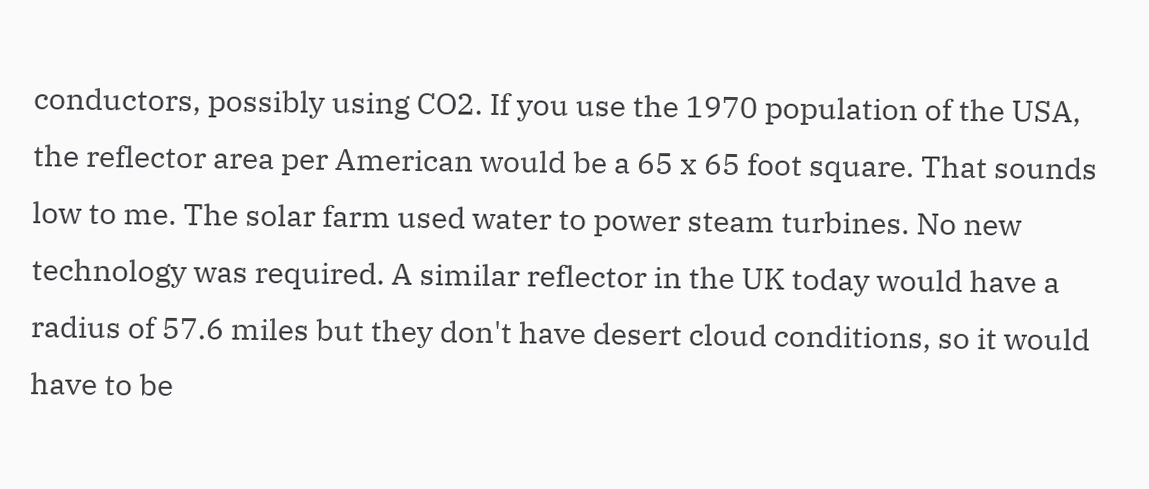conductors, possibly using CO2. If you use the 1970 population of the USA, the reflector area per American would be a 65 x 65 foot square. That sounds low to me. The solar farm used water to power steam turbines. No new technology was required. A similar reflector in the UK today would have a radius of 57.6 miles but they don't have desert cloud conditions, so it would have to be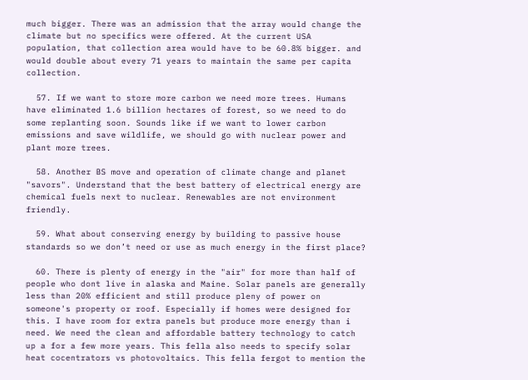much bigger. There was an admission that the array would change the climate but no specifics were offered. At the current USA population, that collection area would have to be 60.8% bigger. and would double about every 71 years to maintain the same per capita collection.

  57. If we want to store more carbon we need more trees. Humans have eliminated 1.6 billion hectares of forest, so we need to do some replanting soon. Sounds like if we want to lower carbon emissions and save wildlife, we should go with nuclear power and plant more trees.

  58. Another BS move and operation of climate change and planet "savors". Understand that the best battery of electrical energy are chemical fuels next to nuclear. Renewables are not environment friendly.

  59. What about conserving energy by building to passive house standards so we don’t need or use as much energy in the first place?

  60. There is plenty of energy in the "air" for more than half of people who dont live in alaska and Maine. Solar panels are generally less than 20% efficient and still produce pleny of power on someone's property or roof. Especially if homes were designed for this. I have room for extra panels but produce more energy than i need. We need the clean and affordable battery technology to catch up a for a few more years. This fella also needs to specify solar heat cocentrators vs photovoltaics. This fella fergot to mention the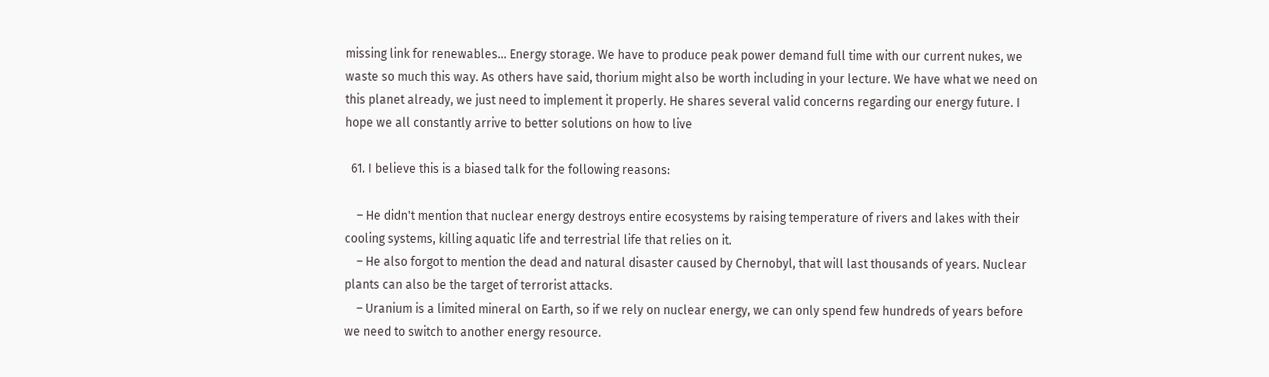missing link for renewables… Energy storage. We have to produce peak power demand full time with our current nukes, we waste so much this way. As others have said, thorium might also be worth including in your lecture. We have what we need on this planet already, we just need to implement it properly. He shares several valid concerns regarding our energy future. I hope we all constantly arrive to better solutions on how to live

  61. I believe this is a biased talk for the following reasons:

    – He didn't mention that nuclear energy destroys entire ecosystems by raising temperature of rivers and lakes with their cooling systems, killing aquatic life and terrestrial life that relies on it.
    – He also forgot to mention the dead and natural disaster caused by Chernobyl, that will last thousands of years. Nuclear plants can also be the target of terrorist attacks.
    – Uranium is a limited mineral on Earth, so if we rely on nuclear energy, we can only spend few hundreds of years before we need to switch to another energy resource.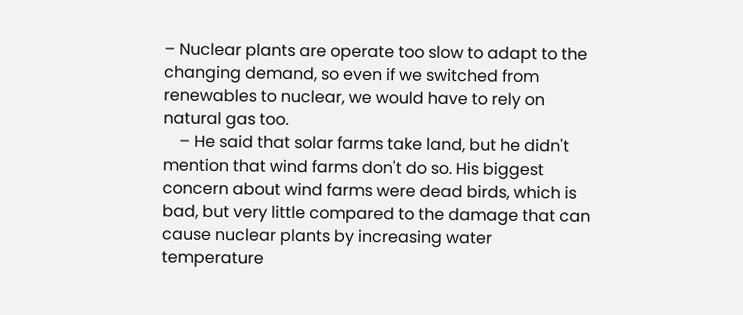– Nuclear plants are operate too slow to adapt to the changing demand, so even if we switched from renewables to nuclear, we would have to rely on natural gas too.
    – He said that solar farms take land, but he didn't mention that wind farms don't do so. His biggest concern about wind farms were dead birds, which is bad, but very little compared to the damage that can cause nuclear plants by increasing water temperature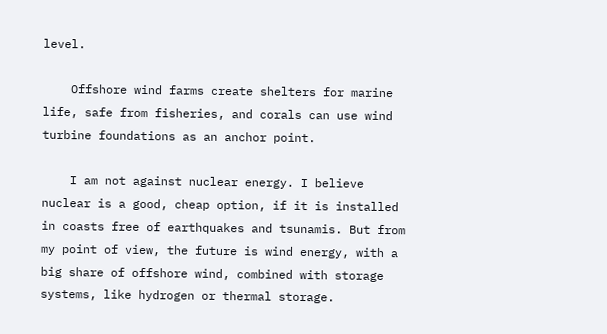level.

    Offshore wind farms create shelters for marine life, safe from fisheries, and corals can use wind turbine foundations as an anchor point.

    I am not against nuclear energy. I believe nuclear is a good, cheap option, if it is installed in coasts free of earthquakes and tsunamis. But from my point of view, the future is wind energy, with a big share of offshore wind, combined with storage systems, like hydrogen or thermal storage.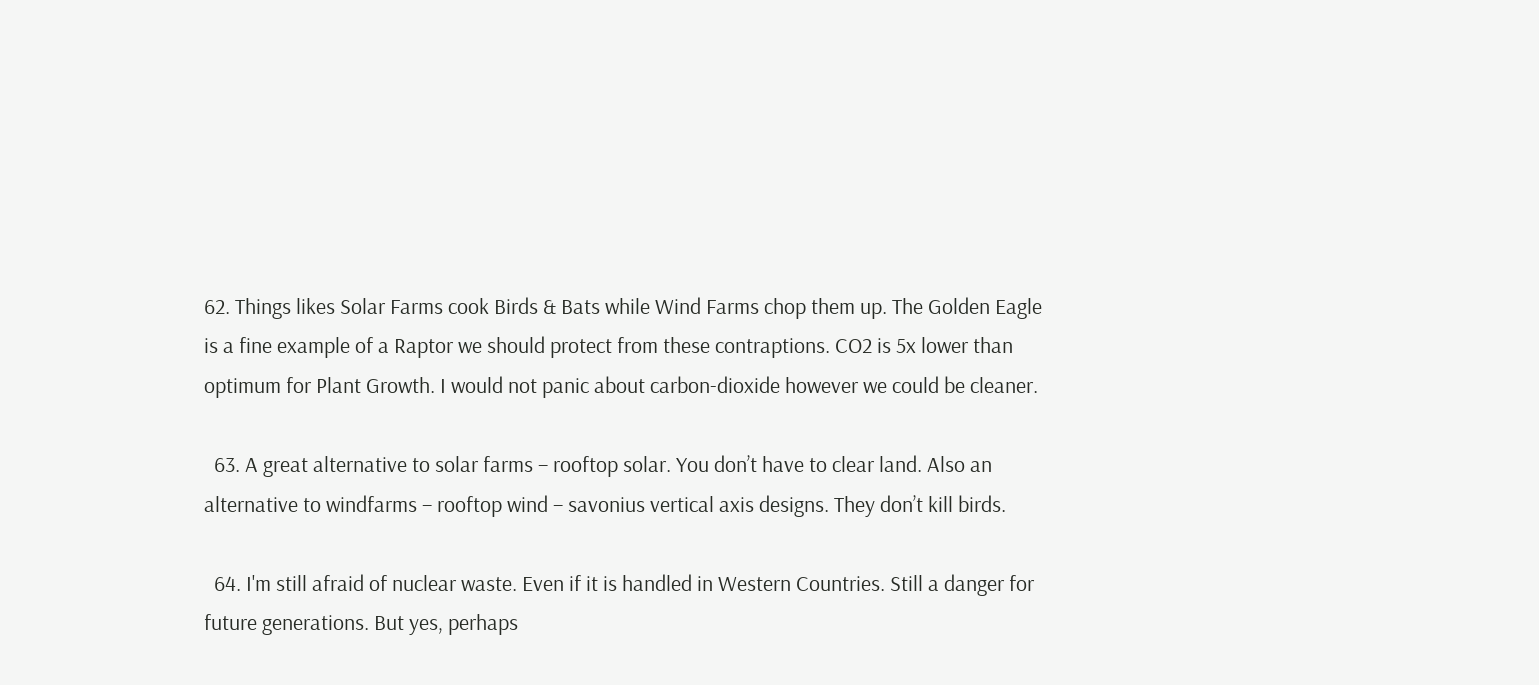62. Things likes Solar Farms cook Birds & Bats while Wind Farms chop them up. The Golden Eagle is a fine example of a Raptor we should protect from these contraptions. CO2 is 5x lower than optimum for Plant Growth. I would not panic about carbon-dioxide however we could be cleaner.

  63. A great alternative to solar farms – rooftop solar. You don’t have to clear land. Also an alternative to windfarms – rooftop wind – savonius vertical axis designs. They don’t kill birds.

  64. I'm still afraid of nuclear waste. Even if it is handled in Western Countries. Still a danger for future generations. But yes, perhaps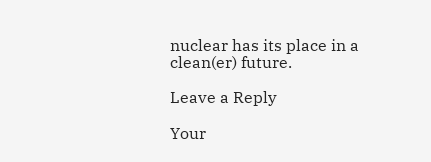nuclear has its place in a clean(er) future.

Leave a Reply

Your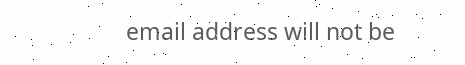email address will not be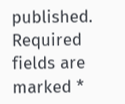published. Required fields are marked *